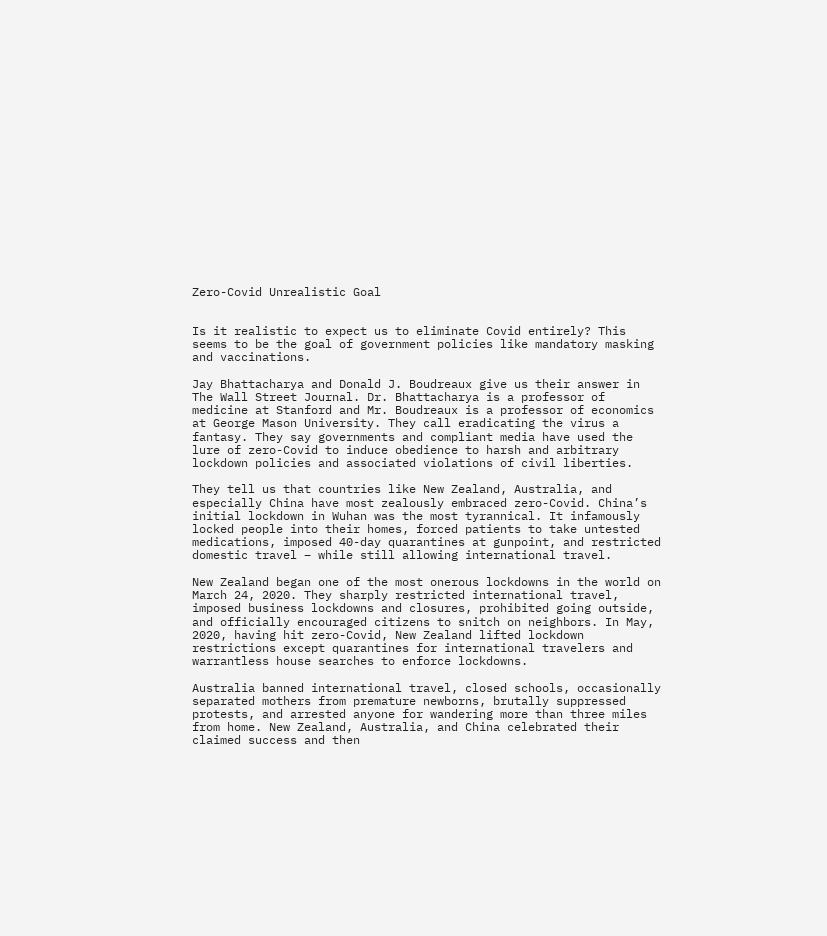Zero-Covid Unrealistic Goal


Is it realistic to expect us to eliminate Covid entirely? This seems to be the goal of government policies like mandatory masking and vaccinations.

Jay Bhattacharya and Donald J. Boudreaux give us their answer in The Wall Street Journal. Dr. Bhattacharya is a professor of medicine at Stanford and Mr. Boudreaux is a professor of economics at George Mason University. They call eradicating the virus a fantasy. They say governments and compliant media have used the lure of zero-Covid to induce obedience to harsh and arbitrary lockdown policies and associated violations of civil liberties.

They tell us that countries like New Zealand, Australia, and especially China have most zealously embraced zero-Covid. China’s initial lockdown in Wuhan was the most tyrannical. It infamously locked people into their homes, forced patients to take untested medications, imposed 40-day quarantines at gunpoint, and restricted domestic travel – while still allowing international travel.

New Zealand began one of the most onerous lockdowns in the world on March 24, 2020. They sharply restricted international travel, imposed business lockdowns and closures, prohibited going outside, and officially encouraged citizens to snitch on neighbors. In May, 2020, having hit zero-Covid, New Zealand lifted lockdown restrictions except quarantines for international travelers and warrantless house searches to enforce lockdowns.

Australia banned international travel, closed schools, occasionally separated mothers from premature newborns, brutally suppressed protests, and arrested anyone for wandering more than three miles from home. New Zealand, Australia, and China celebrated their claimed success and then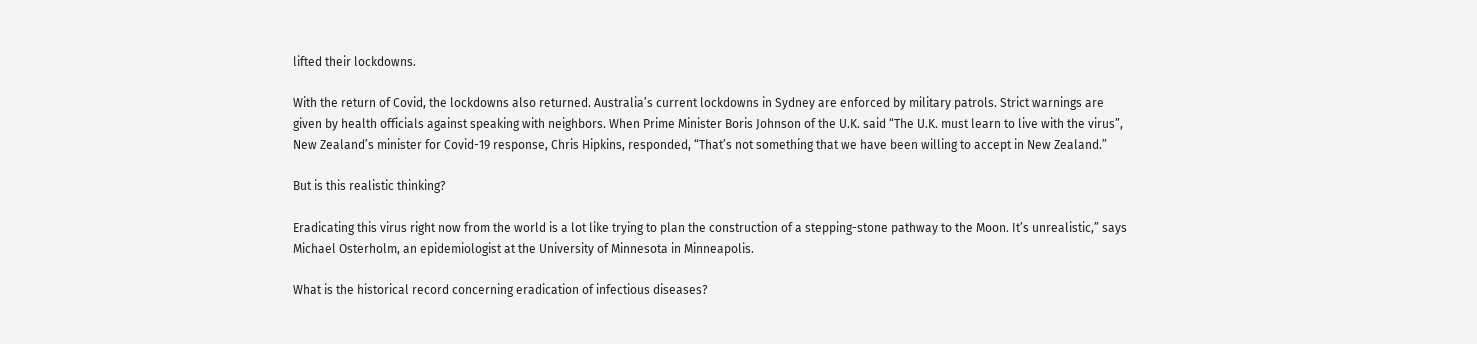lifted their lockdowns.

With the return of Covid, the lockdowns also returned. Australia’s current lockdowns in Sydney are enforced by military patrols. Strict warnings are given by health officials against speaking with neighbors. When Prime Minister Boris Johnson of the U.K. said “The U.K. must learn to live with the virus”, New Zealand’s minister for Covid-19 response, Chris Hipkins, responded, “That’s not something that we have been willing to accept in New Zealand.”

But is this realistic thinking?

Eradicating this virus right now from the world is a lot like trying to plan the construction of a stepping-stone pathway to the Moon. It’s unrealistic,” says Michael Osterholm, an epidemiologist at the University of Minnesota in Minneapolis.

What is the historical record concerning eradication of infectious diseases?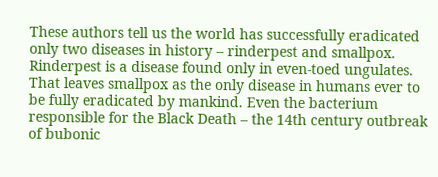These authors tell us the world has successfully eradicated only two diseases in history – rinderpest and smallpox. Rinderpest is a disease found only in even-toed ungulates. That leaves smallpox as the only disease in humans ever to be fully eradicated by mankind. Even the bacterium responsible for the Black Death – the 14th century outbreak of bubonic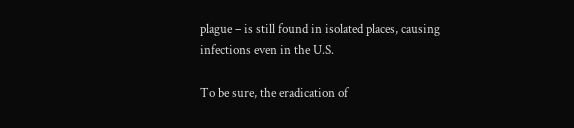plague – is still found in isolated places, causing infections even in the U.S.

To be sure, the eradication of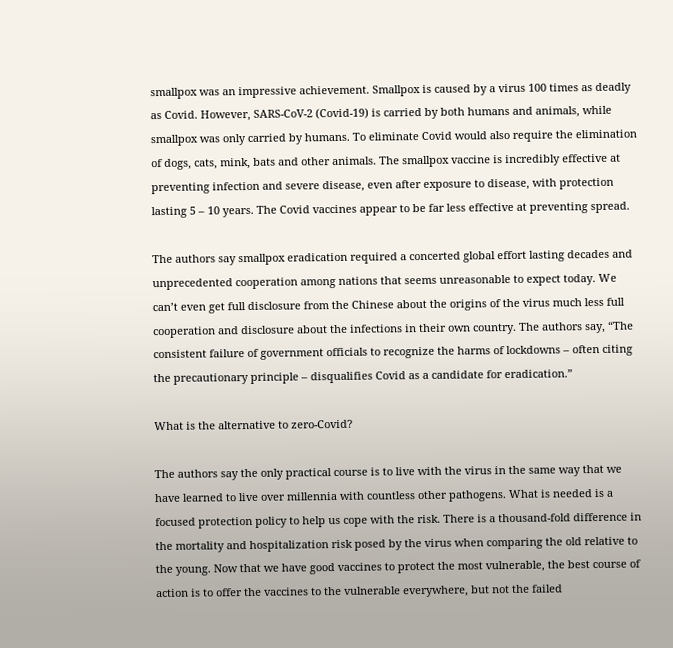smallpox was an impressive achievement. Smallpox is caused by a virus 100 times as deadly as Covid. However, SARS-CoV-2 (Covid-19) is carried by both humans and animals, while smallpox was only carried by humans. To eliminate Covid would also require the elimination of dogs, cats, mink, bats and other animals. The smallpox vaccine is incredibly effective at preventing infection and severe disease, even after exposure to disease, with protection lasting 5 – 10 years. The Covid vaccines appear to be far less effective at preventing spread.

The authors say smallpox eradication required a concerted global effort lasting decades and unprecedented cooperation among nations that seems unreasonable to expect today. We can’t even get full disclosure from the Chinese about the origins of the virus much less full cooperation and disclosure about the infections in their own country. The authors say, “The consistent failure of government officials to recognize the harms of lockdowns – often citing the precautionary principle – disqualifies Covid as a candidate for eradication.”

What is the alternative to zero-Covid?

The authors say the only practical course is to live with the virus in the same way that we have learned to live over millennia with countless other pathogens. What is needed is a focused protection policy to help us cope with the risk. There is a thousand-fold difference in the mortality and hospitalization risk posed by the virus when comparing the old relative to the young. Now that we have good vaccines to protect the most vulnerable, the best course of action is to offer the vaccines to the vulnerable everywhere, but not the failed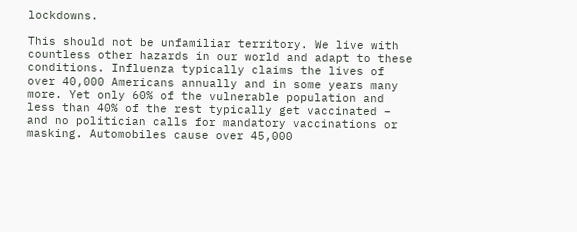lockdowns.

This should not be unfamiliar territory. We live with countless other hazards in our world and adapt to these conditions. Influenza typically claims the lives of over 40,000 Americans annually and in some years many more. Yet only 60% of the vulnerable population and less than 40% of the rest typically get vaccinated – and no politician calls for mandatory vaccinations or masking. Automobiles cause over 45,000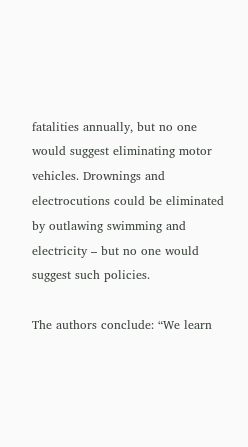fatalities annually, but no one would suggest eliminating motor vehicles. Drownings and electrocutions could be eliminated by outlawing swimming and electricity – but no one would suggest such policies.

The authors conclude: “We learn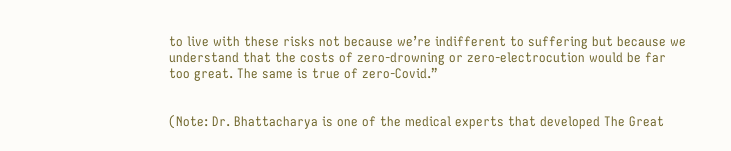to live with these risks not because we’re indifferent to suffering but because we understand that the costs of zero-drowning or zero-electrocution would be far too great. The same is true of zero-Covid.”


(Note: Dr. Bhattacharya is one of the medical experts that developed The Great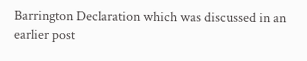Barrington Declaration which was discussed in an earlier post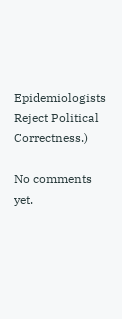Epidemiologists Reject Political Correctness.)

No comments yet.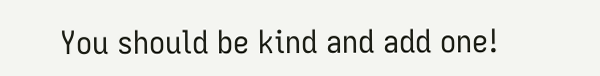You should be kind and add one!